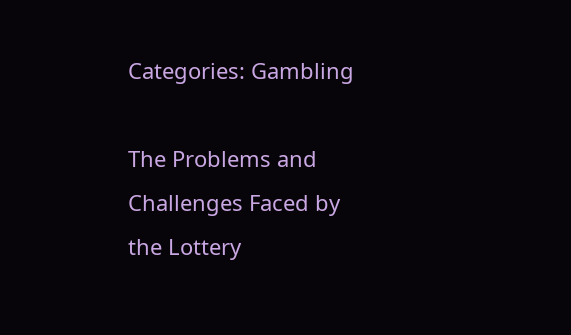Categories: Gambling

The Problems and Challenges Faced by the Lottery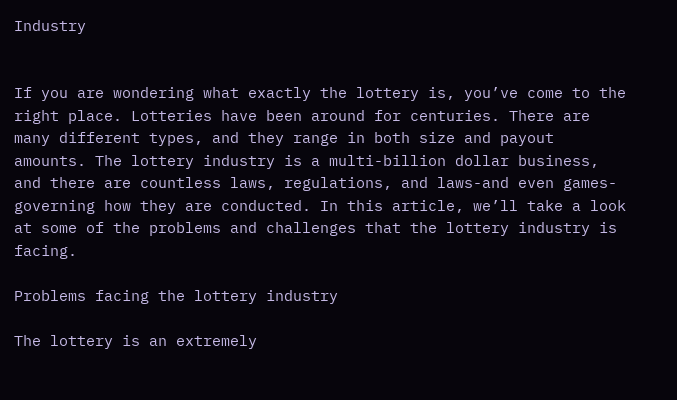Industry


If you are wondering what exactly the lottery is, you’ve come to the right place. Lotteries have been around for centuries. There are many different types, and they range in both size and payout amounts. The lottery industry is a multi-billion dollar business, and there are countless laws, regulations, and laws-and even games-governing how they are conducted. In this article, we’ll take a look at some of the problems and challenges that the lottery industry is facing.

Problems facing the lottery industry

The lottery is an extremely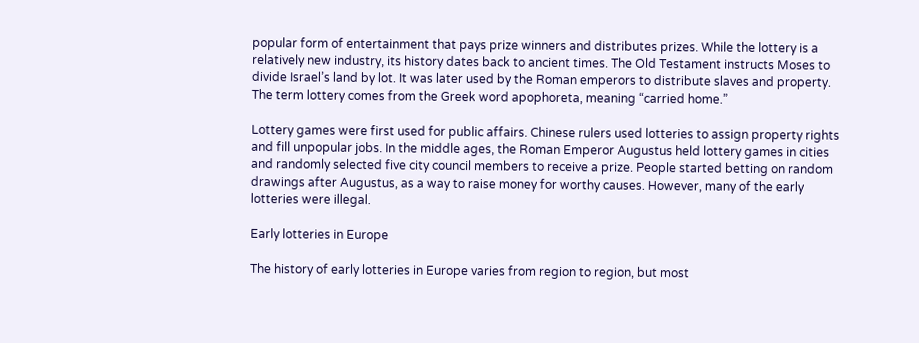popular form of entertainment that pays prize winners and distributes prizes. While the lottery is a relatively new industry, its history dates back to ancient times. The Old Testament instructs Moses to divide Israel’s land by lot. It was later used by the Roman emperors to distribute slaves and property. The term lottery comes from the Greek word apophoreta, meaning “carried home.”

Lottery games were first used for public affairs. Chinese rulers used lotteries to assign property rights and fill unpopular jobs. In the middle ages, the Roman Emperor Augustus held lottery games in cities and randomly selected five city council members to receive a prize. People started betting on random drawings after Augustus, as a way to raise money for worthy causes. However, many of the early lotteries were illegal.

Early lotteries in Europe

The history of early lotteries in Europe varies from region to region, but most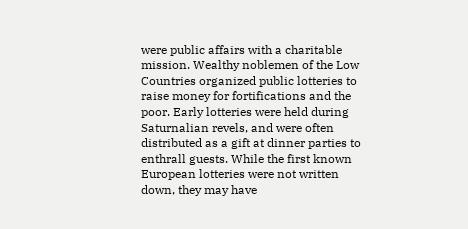were public affairs with a charitable mission. Wealthy noblemen of the Low Countries organized public lotteries to raise money for fortifications and the poor. Early lotteries were held during Saturnalian revels, and were often distributed as a gift at dinner parties to enthrall guests. While the first known European lotteries were not written down, they may have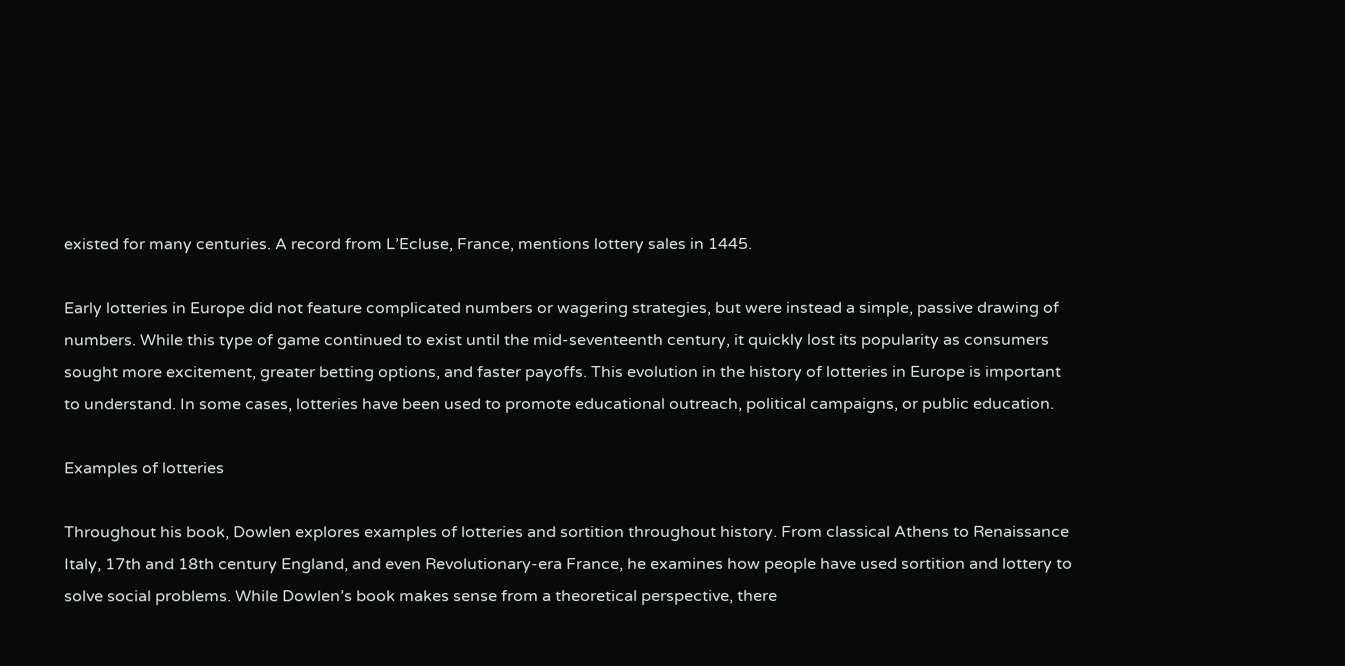existed for many centuries. A record from L’Ecluse, France, mentions lottery sales in 1445.

Early lotteries in Europe did not feature complicated numbers or wagering strategies, but were instead a simple, passive drawing of numbers. While this type of game continued to exist until the mid-seventeenth century, it quickly lost its popularity as consumers sought more excitement, greater betting options, and faster payoffs. This evolution in the history of lotteries in Europe is important to understand. In some cases, lotteries have been used to promote educational outreach, political campaigns, or public education.

Examples of lotteries

Throughout his book, Dowlen explores examples of lotteries and sortition throughout history. From classical Athens to Renaissance Italy, 17th and 18th century England, and even Revolutionary-era France, he examines how people have used sortition and lottery to solve social problems. While Dowlen’s book makes sense from a theoretical perspective, there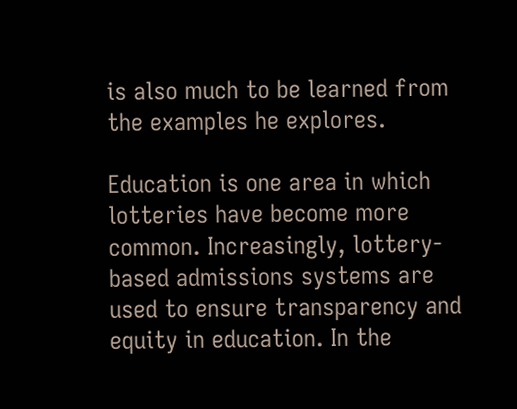is also much to be learned from the examples he explores.

Education is one area in which lotteries have become more common. Increasingly, lottery-based admissions systems are used to ensure transparency and equity in education. In the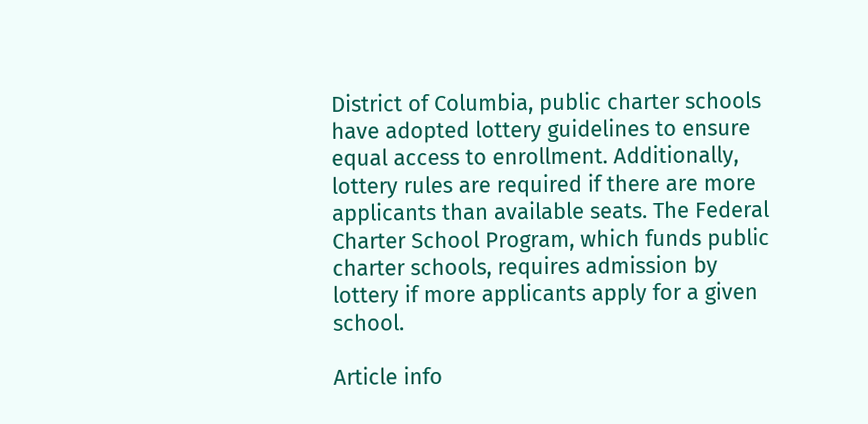District of Columbia, public charter schools have adopted lottery guidelines to ensure equal access to enrollment. Additionally, lottery rules are required if there are more applicants than available seats. The Federal Charter School Program, which funds public charter schools, requires admission by lottery if more applicants apply for a given school.

Article info